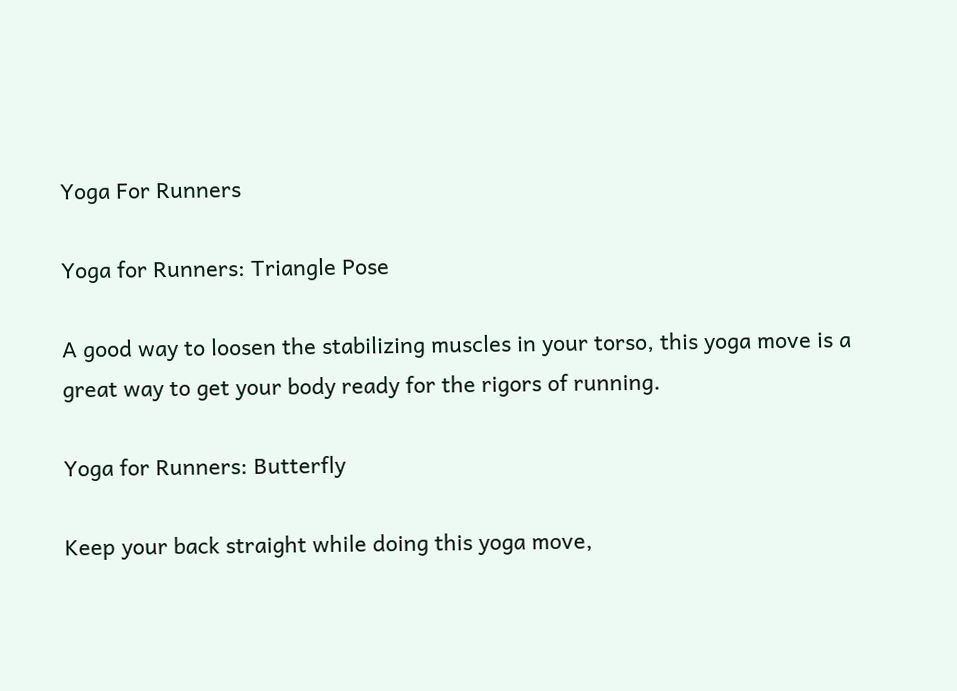Yoga For Runners

Yoga for Runners: Triangle Pose

A good way to loosen the stabilizing muscles in your torso, this yoga move is a great way to get your body ready for the rigors of running.

Yoga for Runners: Butterfly

Keep your back straight while doing this yoga move,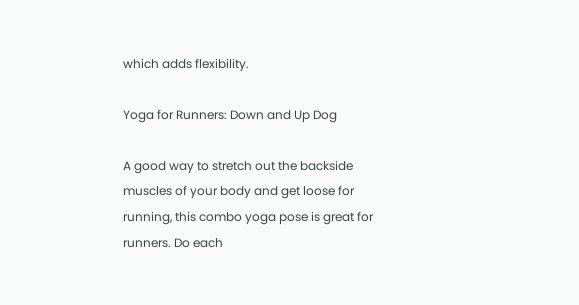which adds flexibility.

Yoga for Runners: Down and Up Dog

A good way to stretch out the backside muscles of your body and get loose for running, this combo yoga pose is great for runners. Do each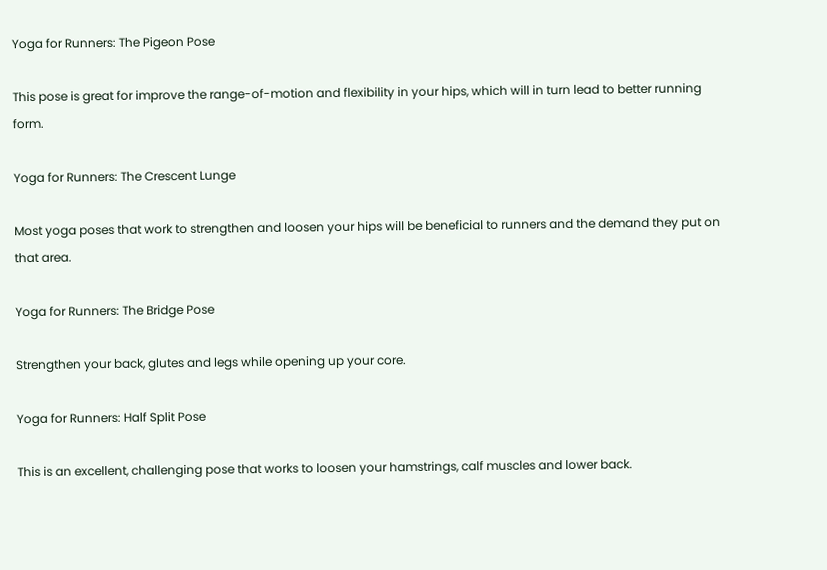Yoga for Runners: The Pigeon Pose

This pose is great for improve the range-of-motion and flexibility in your hips, which will in turn lead to better running form.

Yoga for Runners: The Crescent Lunge

Most yoga poses that work to strengthen and loosen your hips will be beneficial to runners and the demand they put on that area.

Yoga for Runners: The Bridge Pose

Strengthen your back, glutes and legs while opening up your core.

Yoga for Runners: Half Split Pose

This is an excellent, challenging pose that works to loosen your hamstrings, calf muscles and lower back.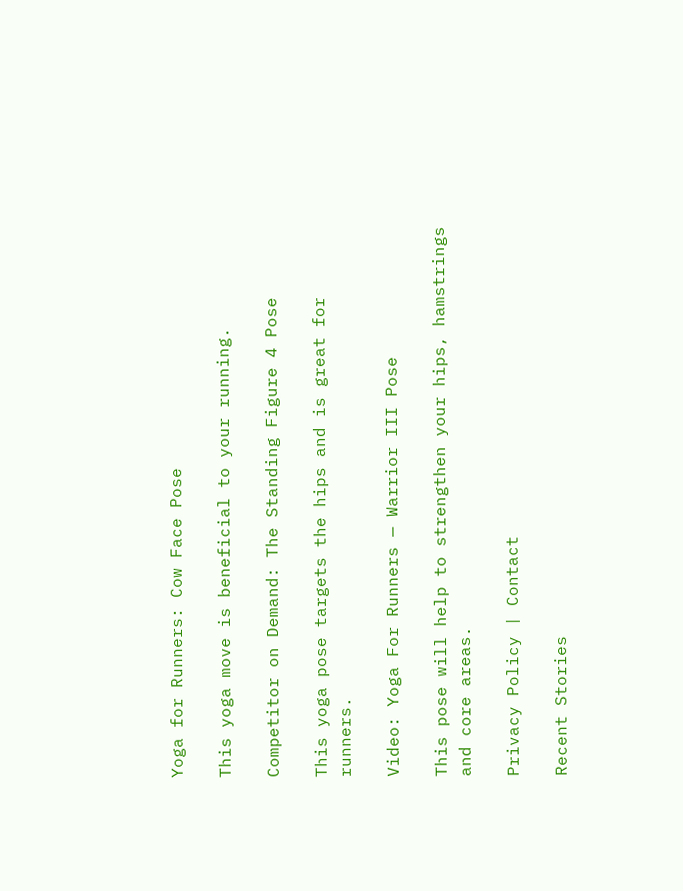Yoga for Runners: Cow Face Pose

This yoga move is beneficial to your running.

Competitor on Demand: The Standing Figure 4 Pose

This yoga pose targets the hips and is great for runners.

Video: Yoga For Runners — Warrior III Pose

This pose will help to strengthen your hips, hamstrings and core areas.

Privacy Policy | Contact

Recent Stories